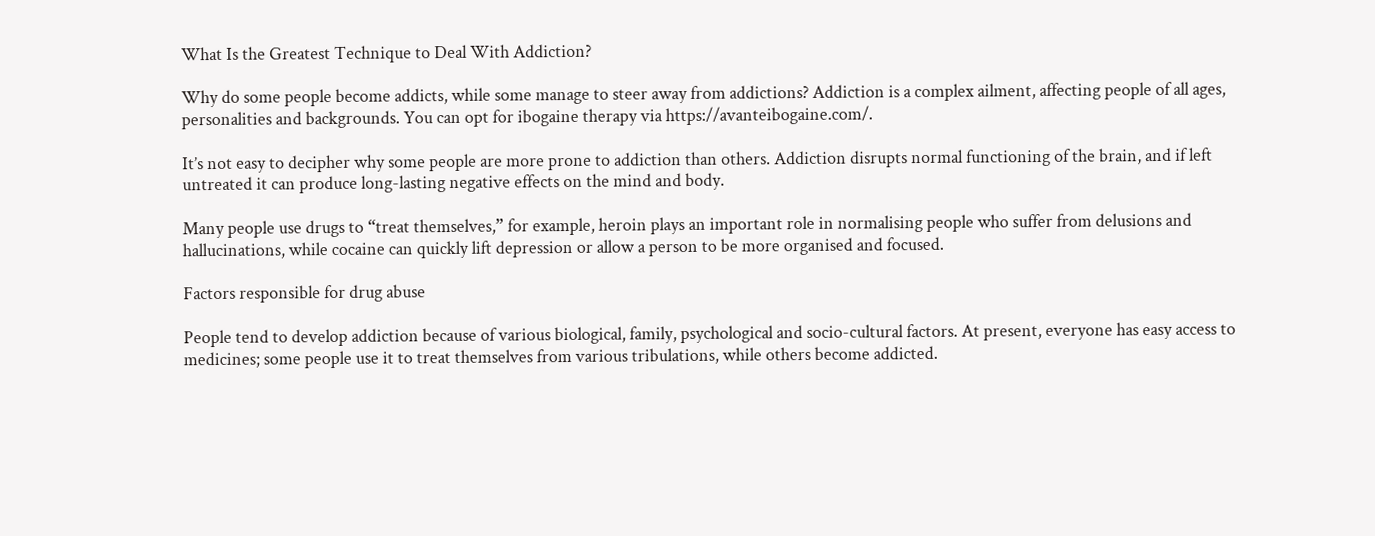What Is the Greatest Technique to Deal With Addiction?

Why do some people become addicts, while some manage to steer away from addictions? Addiction is a complex ailment, affecting people of all ages, personalities and backgrounds. You can opt for ibogaine therapy via https://avanteibogaine.com/.

It’s not easy to decipher why some people are more prone to addiction than others. Addiction disrupts normal functioning of the brain, and if left untreated it can produce long-lasting negative effects on the mind and body.

Many people use drugs to “treat themselves,” for example, heroin plays an important role in normalising people who suffer from delusions and hallucinations, while cocaine can quickly lift depression or allow a person to be more organised and focused.

Factors responsible for drug abuse

People tend to develop addiction because of various biological, family, psychological and socio-cultural factors. At present, everyone has easy access to medicines; some people use it to treat themselves from various tribulations, while others become addicted.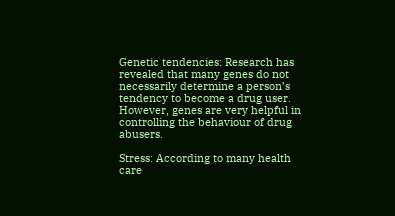Genetic tendencies: Research has revealed that many genes do not necessarily determine a person’s tendency to become a drug user. However, genes are very helpful in controlling the behaviour of drug abusers.

Stress: According to many health care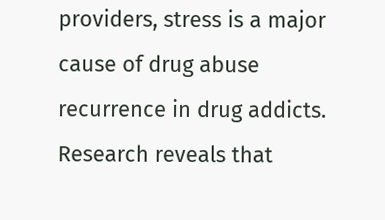providers, stress is a major cause of drug abuse recurrence in drug addicts. Research reveals that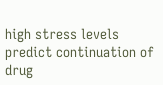high stress levels predict continuation of drug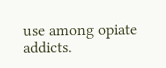use among opiate addicts.